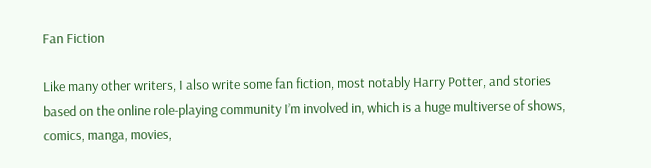Fan Fiction

Like many other writers, I also write some fan fiction, most notably Harry Potter, and stories based on the online role-playing community I’m involved in, which is a huge multiverse of shows, comics, manga, movies,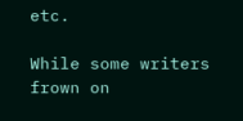etc.

While some writers frown on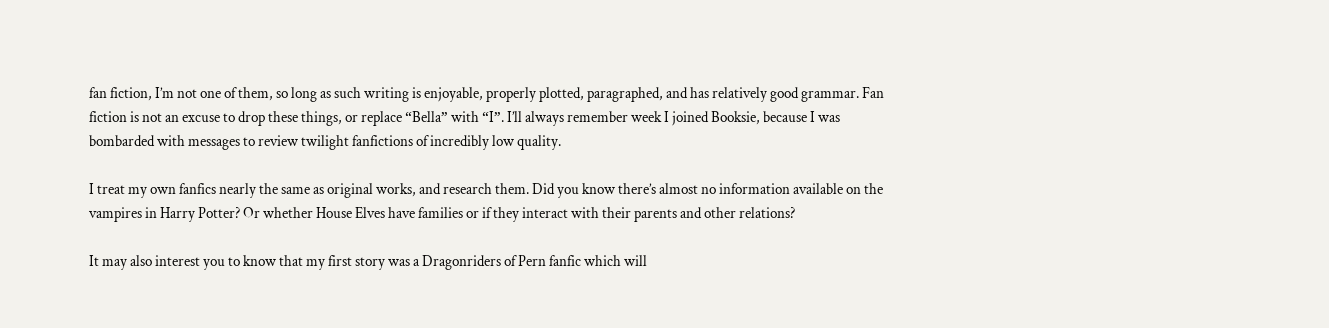fan fiction, I’m not one of them, so long as such writing is enjoyable, properly plotted, paragraphed, and has relatively good grammar. Fan fiction is not an excuse to drop these things, or replace “Bella” with “I”. I’ll always remember week I joined Booksie, because I was bombarded with messages to review twilight fanfictions of incredibly low quality.

I treat my own fanfics nearly the same as original works, and research them. Did you know there’s almost no information available on the vampires in Harry Potter? Or whether House Elves have families or if they interact with their parents and other relations?

It may also interest you to know that my first story was a Dragonriders of Pern fanfic which will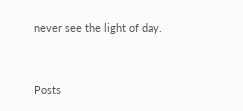never see the light of day.


Posts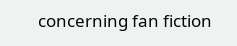concerning fan fiction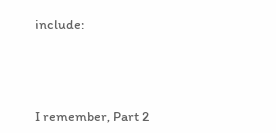include:





I remember, Part 2